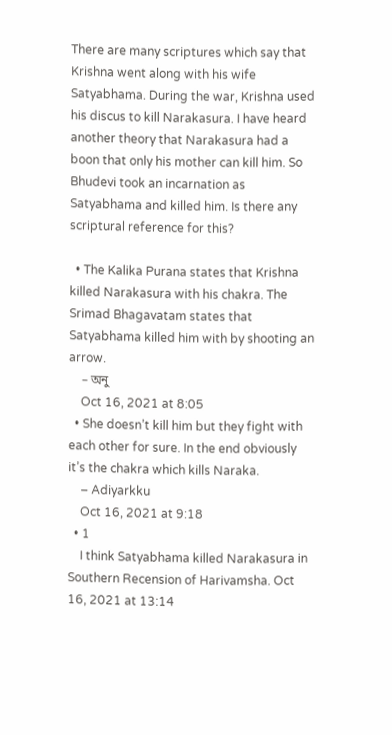There are many scriptures which say that Krishna went along with his wife Satyabhama. During the war, Krishna used his discus to kill Narakasura. I have heard another theory that Narakasura had a boon that only his mother can kill him. So Bhudevi took an incarnation as Satyabhama and killed him. Is there any scriptural reference for this?

  • The Kalika Purana states that Krishna killed Narakasura with his chakra. The Srimad Bhagavatam states that Satyabhama killed him with by shooting an arrow.
    – অনু
    Oct 16, 2021 at 8:05
  • She doesn’t kill him but they fight with each other for sure. In the end obviously it’s the chakra which kills Naraka.
    – Adiyarkku
    Oct 16, 2021 at 9:18
  • 1
    I think Satyabhama killed Narakasura in Southern Recension of Harivamsha. Oct 16, 2021 at 13:14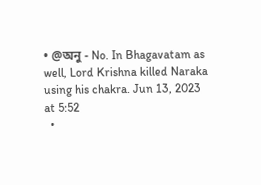• @অনু - No. In Bhagavatam as well, Lord Krishna killed Naraka using his chakra. Jun 13, 2023 at 5:52
  •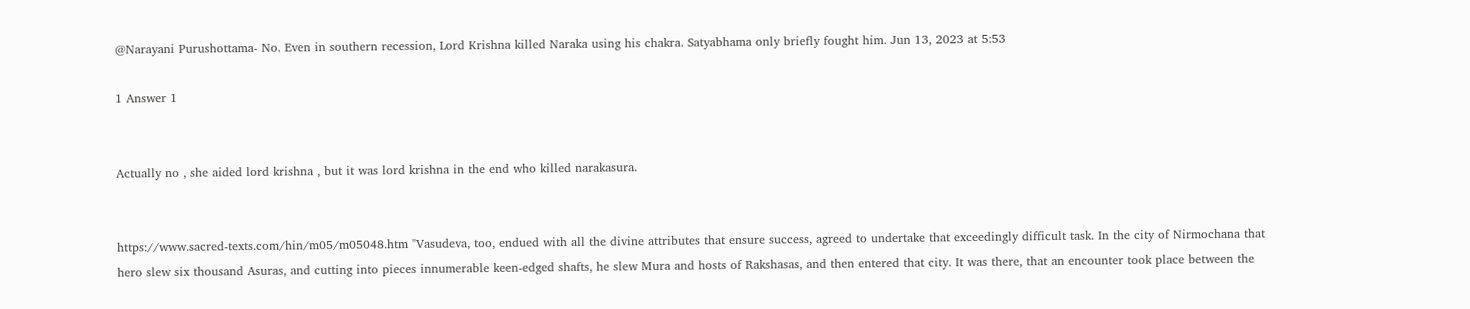@Narayani Purushottama- No. Even in southern recession, Lord Krishna killed Naraka using his chakra. Satyabhama only briefly fought him. Jun 13, 2023 at 5:53

1 Answer 1


Actually no , she aided lord krishna , but it was lord krishna in the end who killed narakasura.


https://www.sacred-texts.com/hin/m05/m05048.htm "Vasudeva, too, endued with all the divine attributes that ensure success, agreed to undertake that exceedingly difficult task. In the city of Nirmochana that hero slew six thousand Asuras, and cutting into pieces innumerable keen-edged shafts, he slew Mura and hosts of Rakshasas, and then entered that city. It was there, that an encounter took place between the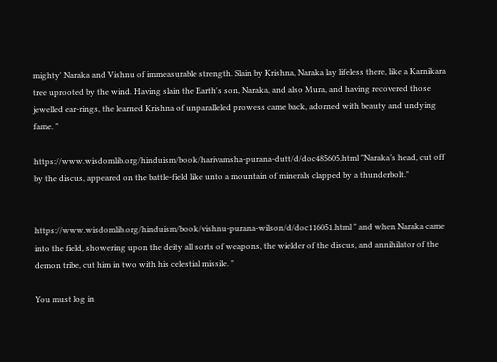mighty' Naraka and Vishnu of immeasurable strength. Slain by Krishna, Naraka lay lifeless there, like a Karnikara tree uprooted by the wind. Having slain the Earth's son, Naraka, and also Mura, and having recovered those jewelled ear-rings, the learned Krishna of unparalleled prowess came back, adorned with beauty and undying fame. "

https://www.wisdomlib.org/hinduism/book/harivamsha-purana-dutt/d/doc485605.html "Naraka’s head, cut off by the discus, appeared on the battle-field like unto a mountain of minerals clapped by a thunderbolt."


https://www.wisdomlib.org/hinduism/book/vishnu-purana-wilson/d/doc116051.html " and when Naraka came into the field, showering upon the deity all sorts of weapons, the wielder of the discus, and annihilator of the demon tribe, cut him in two with his celestial missile. "

You must log in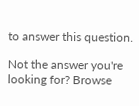to answer this question.

Not the answer you're looking for? Browse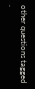other questions tagged .